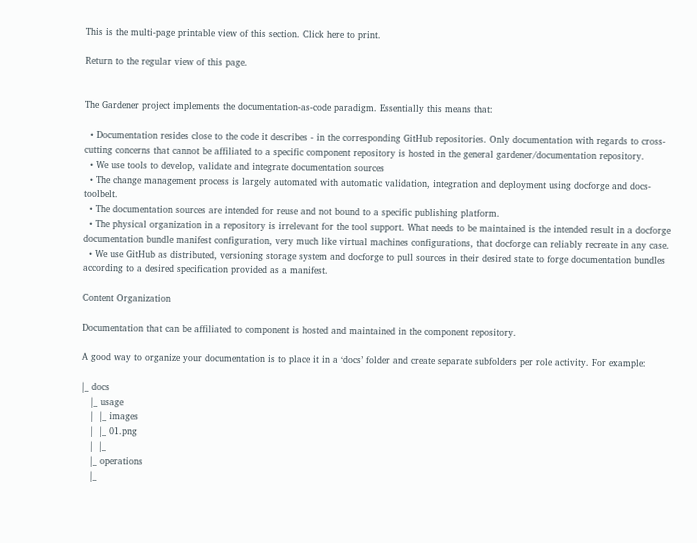This is the multi-page printable view of this section. Click here to print.

Return to the regular view of this page.


The Gardener project implements the documentation-as-code paradigm. Essentially this means that:

  • Documentation resides close to the code it describes - in the corresponding GitHub repositories. Only documentation with regards to cross-cutting concerns that cannot be affiliated to a specific component repository is hosted in the general gardener/documentation repository.
  • We use tools to develop, validate and integrate documentation sources
  • The change management process is largely automated with automatic validation, integration and deployment using docforge and docs-toolbelt.
  • The documentation sources are intended for reuse and not bound to a specific publishing platform.
  • The physical organization in a repository is irrelevant for the tool support. What needs to be maintained is the intended result in a docforge documentation bundle manifest configuration, very much like virtual machines configurations, that docforge can reliably recreate in any case.
  • We use GitHub as distributed, versioning storage system and docforge to pull sources in their desired state to forge documentation bundles according to a desired specification provided as a manifest.

Content Organization

Documentation that can be affiliated to component is hosted and maintained in the component repository.

A good way to organize your documentation is to place it in a ‘docs’ folder and create separate subfolders per role activity. For example:

|_ docs
   |_ usage
   |  |_ images
   |  |_ 01.png
   |  |_
   |_ operations
   |_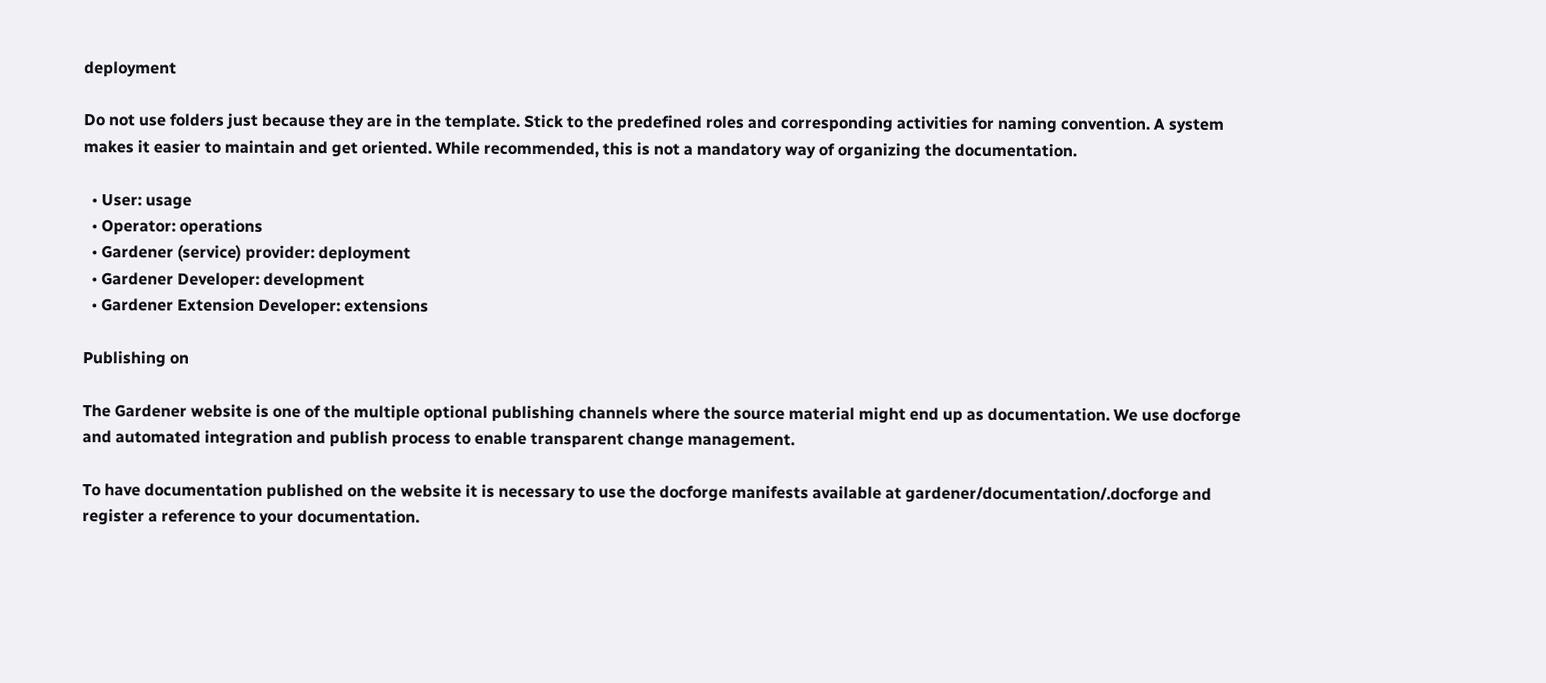deployment

Do not use folders just because they are in the template. Stick to the predefined roles and corresponding activities for naming convention. A system makes it easier to maintain and get oriented. While recommended, this is not a mandatory way of organizing the documentation.

  • User: usage
  • Operator: operations
  • Gardener (service) provider: deployment
  • Gardener Developer: development
  • Gardener Extension Developer: extensions

Publishing on

The Gardener website is one of the multiple optional publishing channels where the source material might end up as documentation. We use docforge and automated integration and publish process to enable transparent change management.

To have documentation published on the website it is necessary to use the docforge manifests available at gardener/documentation/.docforge and register a reference to your documentation.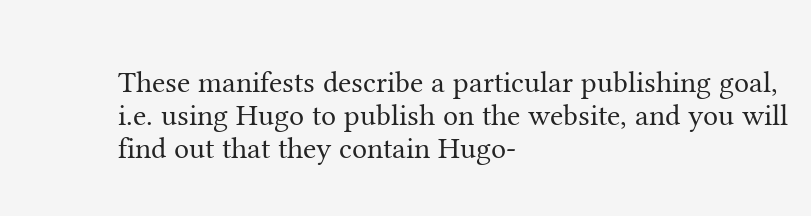These manifests describe a particular publishing goal, i.e. using Hugo to publish on the website, and you will find out that they contain Hugo-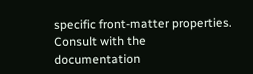specific front-matter properties. Consult with the documentation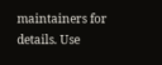maintainers for details. Use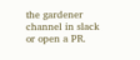the gardener channel in slack or open a PR.